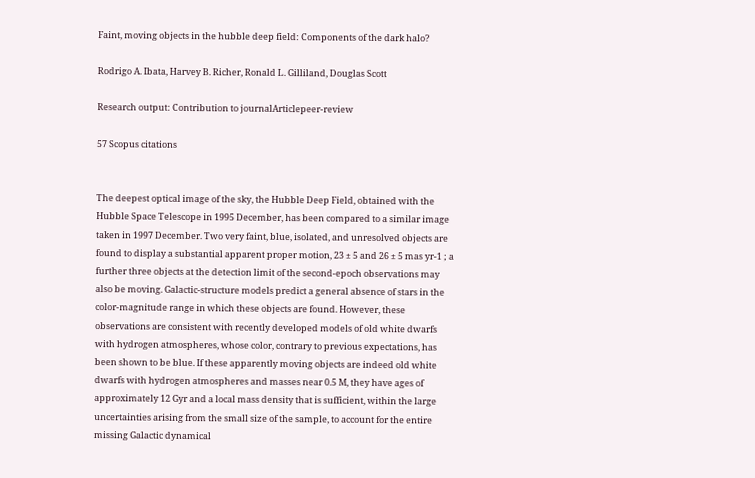Faint, moving objects in the hubble deep field: Components of the dark halo?

Rodrigo A. Ibata, Harvey B. Richer, Ronald L. Gilliland, Douglas Scott

Research output: Contribution to journalArticlepeer-review

57 Scopus citations


The deepest optical image of the sky, the Hubble Deep Field, obtained with the Hubble Space Telescope in 1995 December, has been compared to a similar image taken in 1997 December. Two very faint, blue, isolated, and unresolved objects are found to display a substantial apparent proper motion, 23 ± 5 and 26 ± 5 mas yr-1 ; a further three objects at the detection limit of the second-epoch observations may also be moving. Galactic-structure models predict a general absence of stars in the color-magnitude range in which these objects are found. However, these observations are consistent with recently developed models of old white dwarfs with hydrogen atmospheres, whose color, contrary to previous expectations, has been shown to be blue. If these apparently moving objects are indeed old white dwarfs with hydrogen atmospheres and masses near 0.5 M, they have ages of approximately 12 Gyr and a local mass density that is sufficient, within the large uncertainties arising from the small size of the sample, to account for the entire missing Galactic dynamical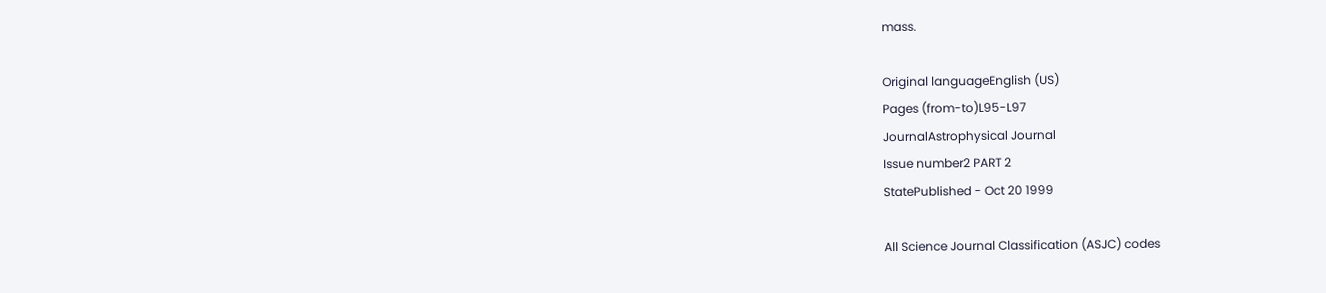mass.

Original languageEnglish (US)
Pages (from-to)L95-L97
JournalAstrophysical Journal
Issue number2 PART 2
StatePublished - Oct 20 1999

All Science Journal Classification (ASJC) codes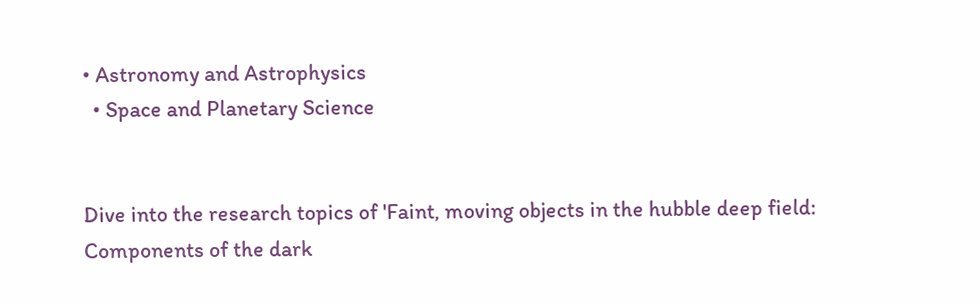• Astronomy and Astrophysics
  • Space and Planetary Science


Dive into the research topics of 'Faint, moving objects in the hubble deep field: Components of the dark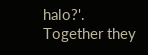halo?'. Together they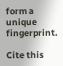form a unique fingerprint.

Cite this